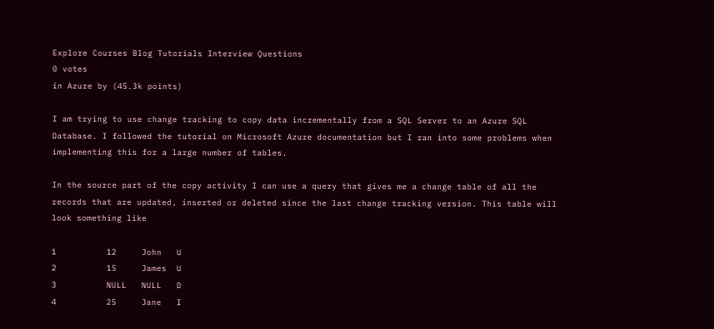Explore Courses Blog Tutorials Interview Questions
0 votes
in Azure by (45.3k points)

I am trying to use change tracking to copy data incrementally from a SQL Server to an Azure SQL Database. I followed the tutorial on Microsoft Azure documentation but I ran into some problems when implementing this for a large number of tables.

In the source part of the copy activity I can use a query that gives me a change table of all the records that are updated, inserted or deleted since the last change tracking version. This table will look something like

1          12     John   U
2          15     James  U
3          NULL   NULL   D
4          25     Jane   I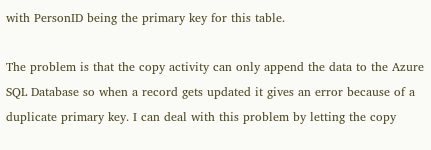with PersonID being the primary key for this table.

The problem is that the copy activity can only append the data to the Azure SQL Database so when a record gets updated it gives an error because of a duplicate primary key. I can deal with this problem by letting the copy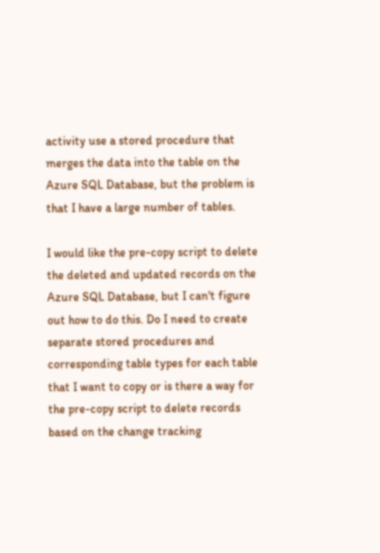activity use a stored procedure that merges the data into the table on the Azure SQL Database, but the problem is that I have a large number of tables.

I would like the pre-copy script to delete the deleted and updated records on the Azure SQL Database, but I can't figure out how to do this. Do I need to create separate stored procedures and corresponding table types for each table that I want to copy or is there a way for the pre-copy script to delete records based on the change tracking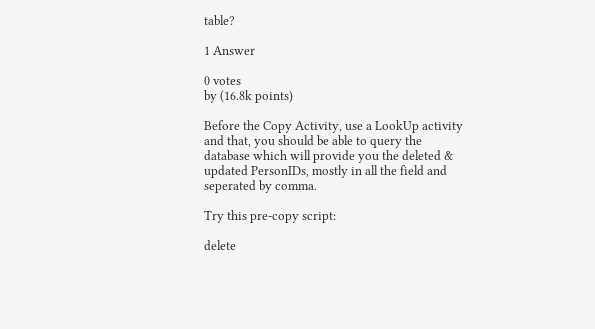table?

1 Answer

0 votes
by (16.8k points)

Before the Copy Activity, use a LookUp activity and that, you should be able to query the database which will provide you the deleted & updated PersonIDs, mostly in all the field and seperated by comma.

Try this pre-copy script:

delete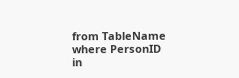from TableName where PersonID in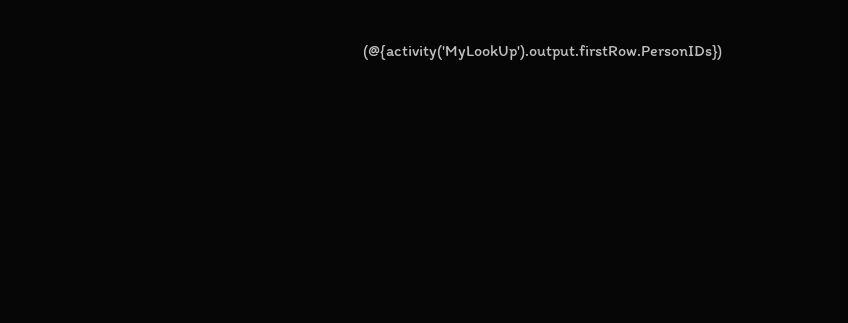(@{activity('MyLookUp').output.firstRow.PersonIDs})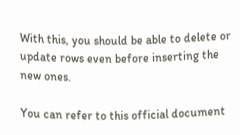With this, you should be able to delete or update rows even before inserting the new ones.

You can refer to this official document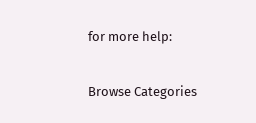for more help:

Browse Categories